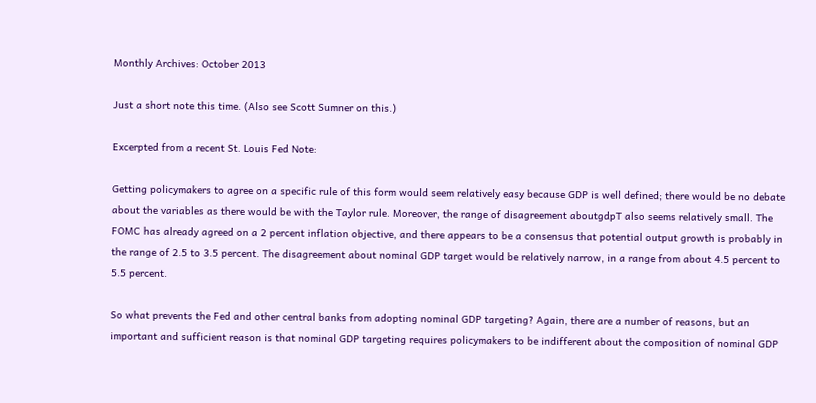Monthly Archives: October 2013

Just a short note this time. (Also see Scott Sumner on this.)

Excerpted from a recent St. Louis Fed Note:

Getting policymakers to agree on a specific rule of this form would seem relatively easy because GDP is well defined; there would be no debate about the variables as there would be with the Taylor rule. Moreover, the range of disagreement aboutgdpT also seems relatively small. The FOMC has already agreed on a 2 percent inflation objective, and there appears to be a consensus that potential output growth is probably in the range of 2.5 to 3.5 percent. The disagreement about nominal GDP target would be relatively narrow, in a range from about 4.5 percent to 5.5 percent.

So what prevents the Fed and other central banks from adopting nominal GDP targeting? Again, there are a number of reasons, but an important and sufficient reason is that nominal GDP targeting requires policymakers to be indifferent about the composition of nominal GDP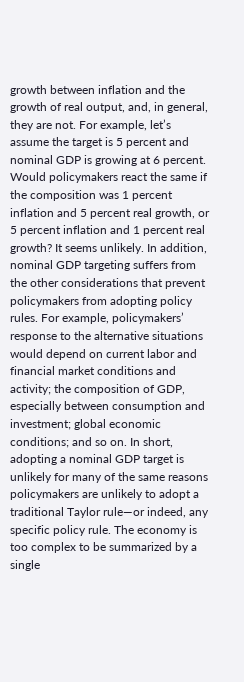growth between inflation and the growth of real output, and, in general, they are not. For example, let’s assume the target is 5 percent and nominal GDP is growing at 6 percent. Would policymakers react the same if the composition was 1 percent inflation and 5 percent real growth, or 5 percent inflation and 1 percent real growth? It seems unlikely. In addition, nominal GDP targeting suffers from the other considerations that prevent policymakers from adopting policy rules. For example, policymakers’ response to the alternative situations would depend on current labor and financial market conditions and activity; the composition of GDP, especially between consumption and investment; global economic conditions; and so on. In short, adopting a nominal GDP target is unlikely for many of the same reasons policymakers are unlikely to adopt a traditional Taylor rule—or indeed, any specific policy rule. The economy is too complex to be summarized by a single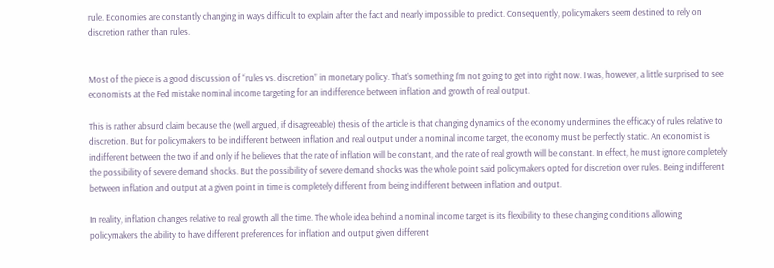rule. Economies are constantly changing in ways difficult to explain after the fact and nearly impossible to predict. Consequently, policymakers seem destined to rely on discretion rather than rules.


Most of the piece is a good discussion of “rules vs. discretion” in monetary policy. That’s something I’m not going to get into right now. I was, however, a little surprised to see economists at the Fed mistake nominal income targeting for an indifference between inflation and growth of real output.

This is rather absurd claim because the (well argued, if disagreeable) thesis of the article is that changing dynamics of the economy undermines the efficacy of rules relative to discretion. But for policymakers to be indifferent between inflation and real output under a nominal income target, the economy must be perfectly static. An economist is indifferent between the two if and only if he believes that the rate of inflation will be constant, and the rate of real growth will be constant. In effect, he must ignore completely the possibility of severe demand shocks. But the possibility of severe demand shocks was the whole point said policymakers opted for discretion over rules. Being indifferent between inflation and output at a given point in time is completely different from being indifferent between inflation and output.

In reality, inflation changes relative to real growth all the time. The whole idea behind a nominal income target is its flexibility to these changing conditions allowing policymakers the ability to have different preferences for inflation and output given different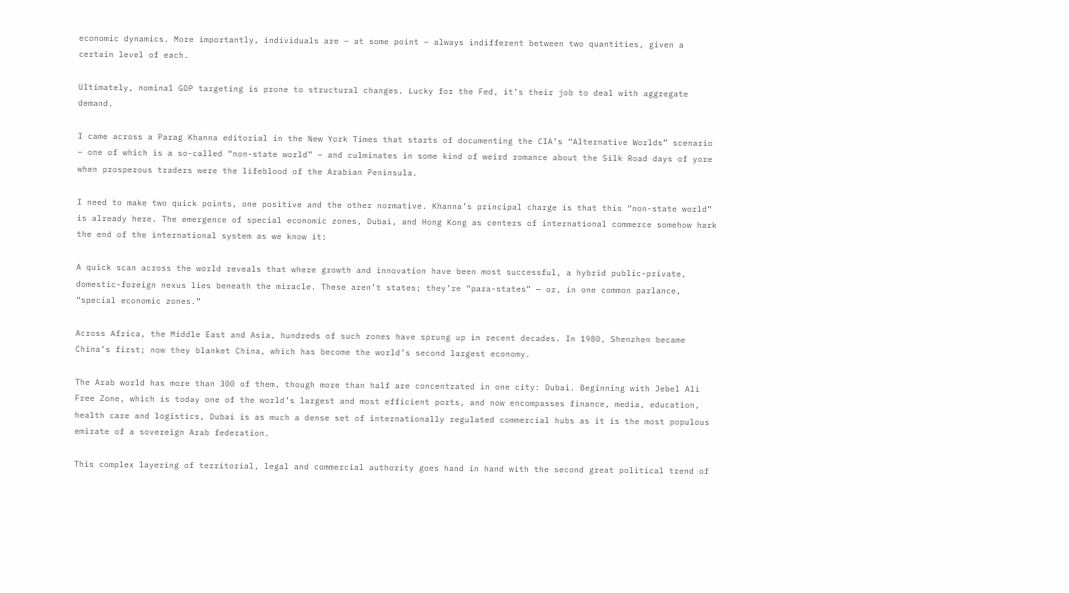economic dynamics. More importantly, individuals are – at some point – always indifferent between two quantities, given a certain level of each.

Ultimately, nominal GDP targeting is prone to structural changes. Lucky for the Fed, it’s their job to deal with aggregate demand.

I came across a Parag Khanna editorial in the New York Times that starts of documenting the CIA’s “Alternative Worlds” scenario – one of which is a so-called “non-state world” – and culminates in some kind of weird romance about the Silk Road days of yore when prosperous traders were the lifeblood of the Arabian Peninsula.

I need to make two quick points, one positive and the other normative. Khanna’s principal charge is that this “non-state world” is already here. The emergence of special economic zones, Dubai, and Hong Kong as centers of international commerce somehow hark the end of the international system as we know it:

A quick scan across the world reveals that where growth and innovation have been most successful, a hybrid public-private, domestic-foreign nexus lies beneath the miracle. These aren’t states; they’re “para-states” — or, in one common parlance, “special economic zones.”

Across Africa, the Middle East and Asia, hundreds of such zones have sprung up in recent decades. In 1980, Shenzhen became China’s first; now they blanket China, which has become the world’s second largest economy.

The Arab world has more than 300 of them, though more than half are concentrated in one city: Dubai. Beginning with Jebel Ali Free Zone, which is today one of the world’s largest and most efficient ports, and now encompasses finance, media, education, health care and logistics, Dubai is as much a dense set of internationally regulated commercial hubs as it is the most populous emirate of a sovereign Arab federation.

This complex layering of territorial, legal and commercial authority goes hand in hand with the second great political trend of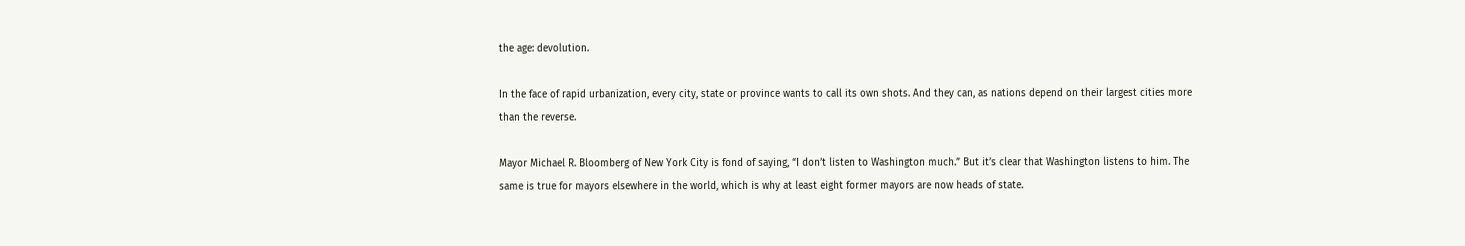the age: devolution.

In the face of rapid urbanization, every city, state or province wants to call its own shots. And they can, as nations depend on their largest cities more than the reverse.

Mayor Michael R. Bloomberg of New York City is fond of saying, “I don’t listen to Washington much.” But it’s clear that Washington listens to him. The same is true for mayors elsewhere in the world, which is why at least eight former mayors are now heads of state.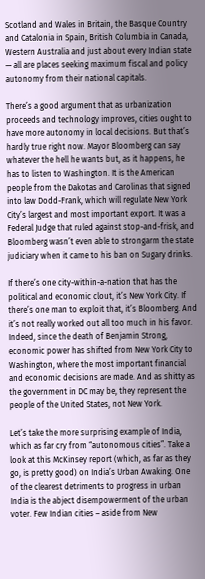Scotland and Wales in Britain, the Basque Country and Catalonia in Spain, British Columbia in Canada, Western Australia and just about every Indian state — all are places seeking maximum fiscal and policy autonomy from their national capitals.

There’s a good argument that as urbanization proceeds and technology improves, cities ought to have more autonomy in local decisions. But that’s hardly true right now. Mayor Bloomberg can say whatever the hell he wants but, as it happens, he has to listen to Washington. It is the American people from the Dakotas and Carolinas that signed into law Dodd-Frank, which will regulate New York City’s largest and most important export. It was a Federal Judge that ruled against stop-and-frisk, and Bloomberg wasn’t even able to strongarm the state judiciary when it came to his ban on Sugary drinks.

If there’s one city-within-a-nation that has the political and economic clout, it’s New York City. If there’s one man to exploit that, it’s Bloomberg. And it’s not really worked out all too much in his favor. Indeed, since the death of Benjamin Strong, economic power has shifted from New York City to Washington, where the most important financial and economic decisions are made. And as shitty as the government in DC may be, they represent the people of the United States, not New York.

Let’s take the more surprising example of India, which as far cry from “autonomous cities”. Take a look at this McKinsey report (which, as far as they go, is pretty good) on India’s Urban Awaking. One of the clearest detriments to progress in urban India is the abject disempowerment of the urban voter. Few Indian cities – aside from New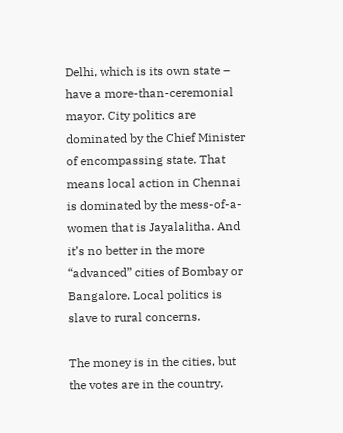Delhi, which is its own state – have a more-than-ceremonial mayor. City politics are dominated by the Chief Minister of encompassing state. That means local action in Chennai is dominated by the mess-of-a-women that is Jayalalitha. And it’s no better in the more “advanced” cities of Bombay or Bangalore. Local politics is slave to rural concerns.

The money is in the cities, but the votes are in the country.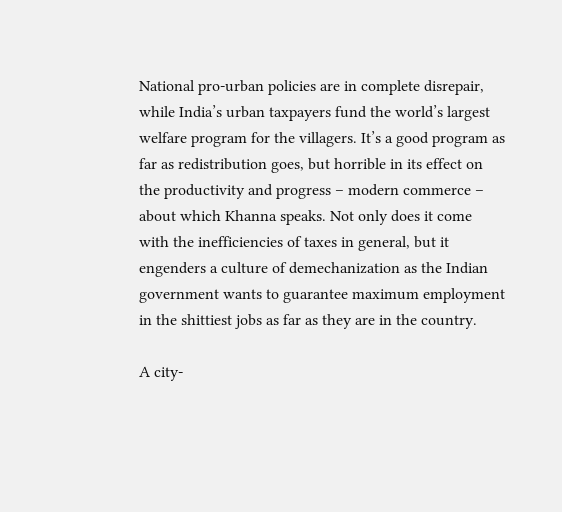National pro-urban policies are in complete disrepair, while India’s urban taxpayers fund the world’s largest welfare program for the villagers. It’s a good program as far as redistribution goes, but horrible in its effect on the productivity and progress – modern commerce – about which Khanna speaks. Not only does it come with the inefficiencies of taxes in general, but it engenders a culture of demechanization as the Indian government wants to guarantee maximum employment in the shittiest jobs as far as they are in the country.

A city-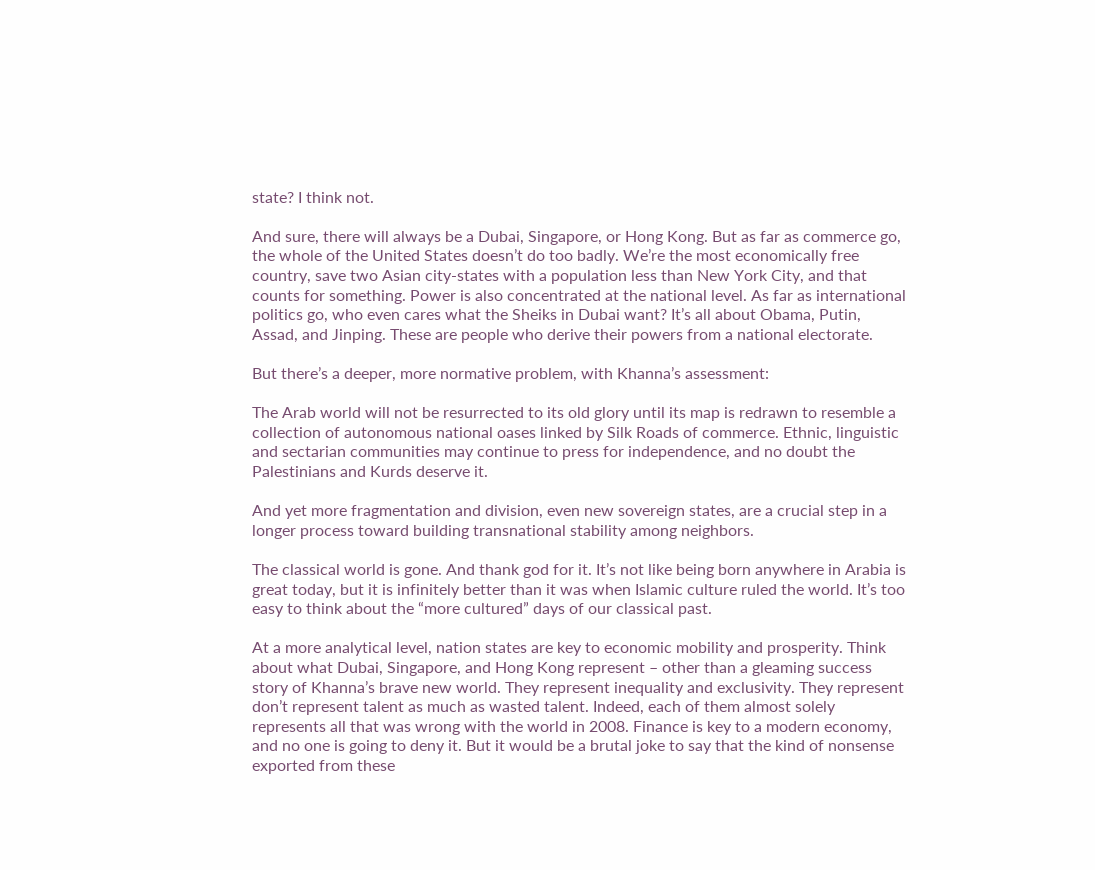state? I think not.

And sure, there will always be a Dubai, Singapore, or Hong Kong. But as far as commerce go, the whole of the United States doesn’t do too badly. We’re the most economically free country, save two Asian city-states with a population less than New York City, and that counts for something. Power is also concentrated at the national level. As far as international politics go, who even cares what the Sheiks in Dubai want? It’s all about Obama, Putin, Assad, and Jinping. These are people who derive their powers from a national electorate.

But there’s a deeper, more normative problem, with Khanna’s assessment:

The Arab world will not be resurrected to its old glory until its map is redrawn to resemble a collection of autonomous national oases linked by Silk Roads of commerce. Ethnic, linguistic and sectarian communities may continue to press for independence, and no doubt the Palestinians and Kurds deserve it.

And yet more fragmentation and division, even new sovereign states, are a crucial step in a longer process toward building transnational stability among neighbors.

The classical world is gone. And thank god for it. It’s not like being born anywhere in Arabia is great today, but it is infinitely better than it was when Islamic culture ruled the world. It’s too easy to think about the “more cultured” days of our classical past.

At a more analytical level, nation states are key to economic mobility and prosperity. Think about what Dubai, Singapore, and Hong Kong represent – other than a gleaming success story of Khanna’s brave new world. They represent inequality and exclusivity. They represent don’t represent talent as much as wasted talent. Indeed, each of them almost solely represents all that was wrong with the world in 2008. Finance is key to a modern economy, and no one is going to deny it. But it would be a brutal joke to say that the kind of nonsense exported from these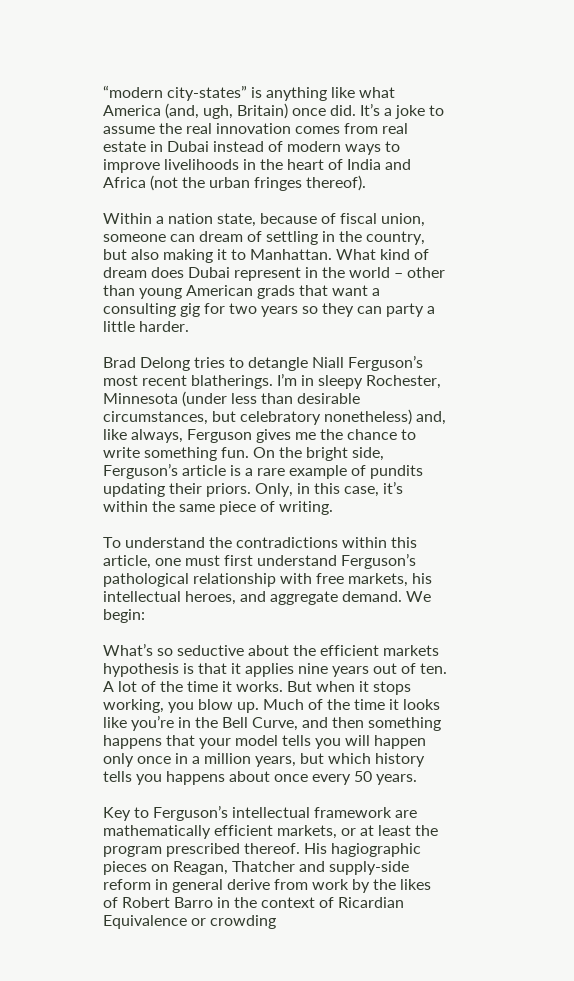“modern city-states” is anything like what America (and, ugh, Britain) once did. It’s a joke to assume the real innovation comes from real estate in Dubai instead of modern ways to improve livelihoods in the heart of India and Africa (not the urban fringes thereof).

Within a nation state, because of fiscal union, someone can dream of settling in the country, but also making it to Manhattan. What kind of dream does Dubai represent in the world – other than young American grads that want a consulting gig for two years so they can party a little harder.

Brad Delong tries to detangle Niall Ferguson’s most recent blatherings. I’m in sleepy Rochester, Minnesota (under less than desirable circumstances, but celebratory nonetheless) and, like always, Ferguson gives me the chance to write something fun. On the bright side, Ferguson’s article is a rare example of pundits updating their priors. Only, in this case, it’s within the same piece of writing.

To understand the contradictions within this article, one must first understand Ferguson’s pathological relationship with free markets, his intellectual heroes, and aggregate demand. We begin:

What’s so seductive about the efficient markets hypothesis is that it applies nine years out of ten. A lot of the time it works. But when it stops working, you blow up. Much of the time it looks like you’re in the Bell Curve, and then something happens that your model tells you will happen only once in a million years, but which history tells you happens about once every 50 years.

Key to Ferguson’s intellectual framework are mathematically efficient markets, or at least the program prescribed thereof. His hagiographic pieces on Reagan, Thatcher and supply-side reform in general derive from work by the likes of Robert Barro in the context of Ricardian Equivalence or crowding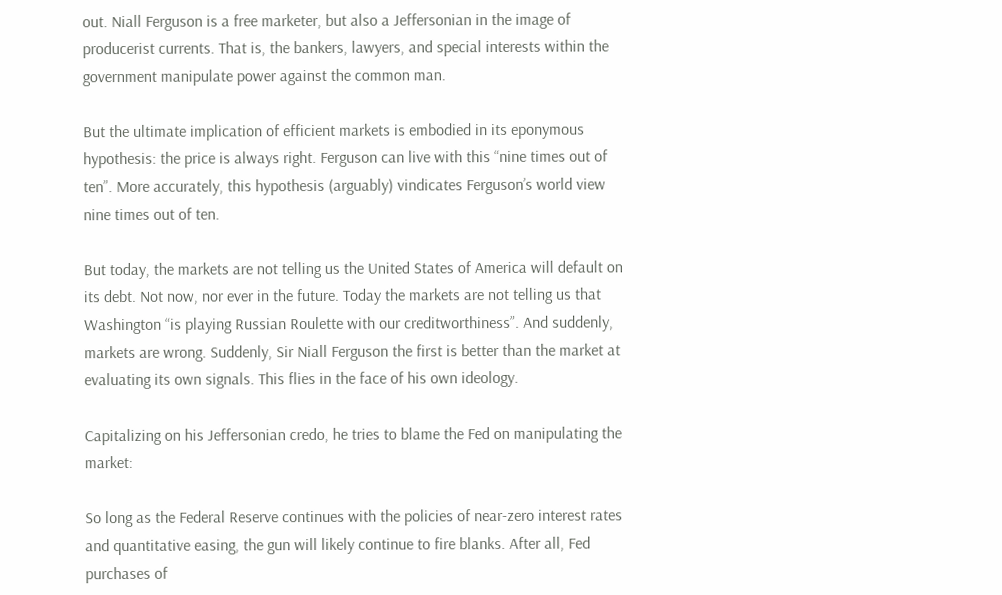out. Niall Ferguson is a free marketer, but also a Jeffersonian in the image of producerist currents. That is, the bankers, lawyers, and special interests within the government manipulate power against the common man.

But the ultimate implication of efficient markets is embodied in its eponymous hypothesis: the price is always right. Ferguson can live with this “nine times out of ten”. More accurately, this hypothesis (arguably) vindicates Ferguson’s world view nine times out of ten.

But today, the markets are not telling us the United States of America will default on its debt. Not now, nor ever in the future. Today the markets are not telling us that Washington “is playing Russian Roulette with our creditworthiness”. And suddenly, markets are wrong. Suddenly, Sir Niall Ferguson the first is better than the market at evaluating its own signals. This flies in the face of his own ideology.

Capitalizing on his Jeffersonian credo, he tries to blame the Fed on manipulating the market:

So long as the Federal Reserve continues with the policies of near-zero interest rates and quantitative easing, the gun will likely continue to fire blanks. After all, Fed purchases of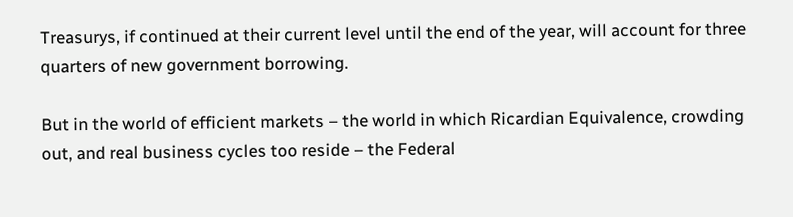Treasurys, if continued at their current level until the end of the year, will account for three quarters of new government borrowing.

But in the world of efficient markets – the world in which Ricardian Equivalence, crowding out, and real business cycles too reside – the Federal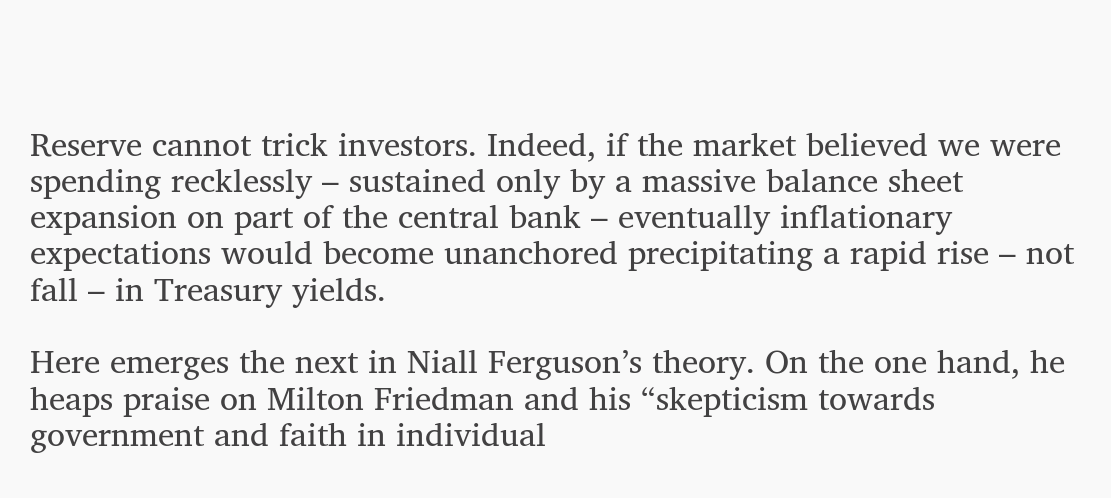Reserve cannot trick investors. Indeed, if the market believed we were spending recklessly – sustained only by a massive balance sheet expansion on part of the central bank – eventually inflationary expectations would become unanchored precipitating a rapid rise – not fall – in Treasury yields.

Here emerges the next in Niall Ferguson’s theory. On the one hand, he heaps praise on Milton Friedman and his “skepticism towards government and faith in individual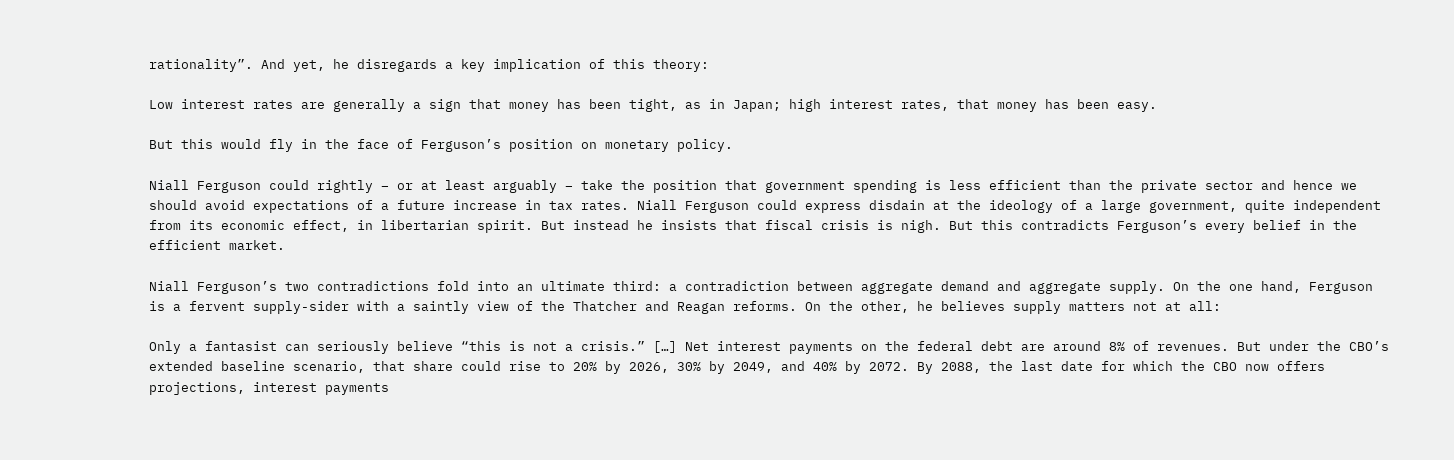rationality”. And yet, he disregards a key implication of this theory:

Low interest rates are generally a sign that money has been tight, as in Japan; high interest rates, that money has been easy.

But this would fly in the face of Ferguson’s position on monetary policy.

Niall Ferguson could rightly – or at least arguably – take the position that government spending is less efficient than the private sector and hence we should avoid expectations of a future increase in tax rates. Niall Ferguson could express disdain at the ideology of a large government, quite independent from its economic effect, in libertarian spirit. But instead he insists that fiscal crisis is nigh. But this contradicts Ferguson’s every belief in the efficient market.

Niall Ferguson’s two contradictions fold into an ultimate third: a contradiction between aggregate demand and aggregate supply. On the one hand, Ferguson is a fervent supply-sider with a saintly view of the Thatcher and Reagan reforms. On the other, he believes supply matters not at all:

Only a fantasist can seriously believe “this is not a crisis.” […] Net interest payments on the federal debt are around 8% of revenues. But under the CBO’s extended baseline scenario, that share could rise to 20% by 2026, 30% by 2049, and 40% by 2072. By 2088, the last date for which the CBO now offers projections, interest payments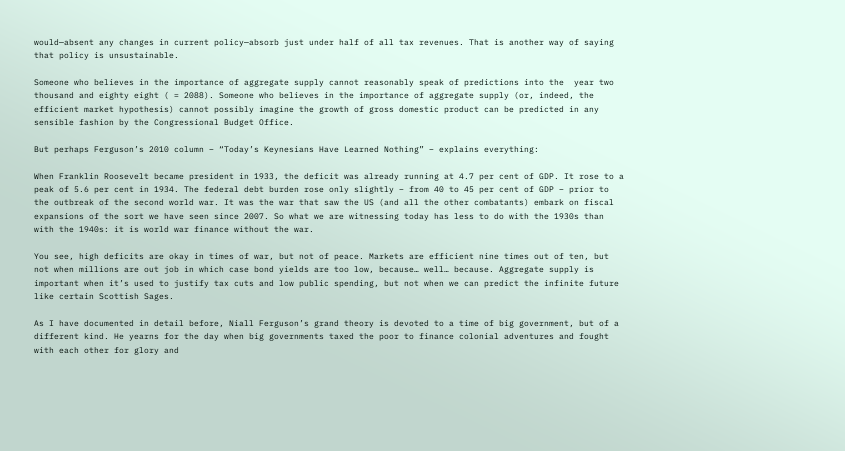would—absent any changes in current policy—absorb just under half of all tax revenues. That is another way of saying that policy is unsustainable.

Someone who believes in the importance of aggregate supply cannot reasonably speak of predictions into the  year two thousand and eighty eight ( = 2088). Someone who believes in the importance of aggregate supply (or, indeed, the efficient market hypothesis) cannot possibly imagine the growth of gross domestic product can be predicted in any sensible fashion by the Congressional Budget Office.

But perhaps Ferguson’s 2010 column – “Today’s Keynesians Have Learned Nothing” – explains everything:

When Franklin Roosevelt became president in 1933, the deficit was already running at 4.7 per cent of GDP. It rose to a peak of 5.6 per cent in 1934. The federal debt burden rose only slightly – from 40 to 45 per cent of GDP – prior to the outbreak of the second world war. It was the war that saw the US (and all the other combatants) embark on fiscal expansions of the sort we have seen since 2007. So what we are witnessing today has less to do with the 1930s than with the 1940s: it is world war finance without the war.

You see, high deficits are okay in times of war, but not of peace. Markets are efficient nine times out of ten, but not when millions are out job in which case bond yields are too low, because… well… because. Aggregate supply is important when it’s used to justify tax cuts and low public spending, but not when we can predict the infinite future like certain Scottish Sages.

As I have documented in detail before, Niall Ferguson’s grand theory is devoted to a time of big government, but of a different kind. He yearns for the day when big governments taxed the poor to finance colonial adventures and fought with each other for glory and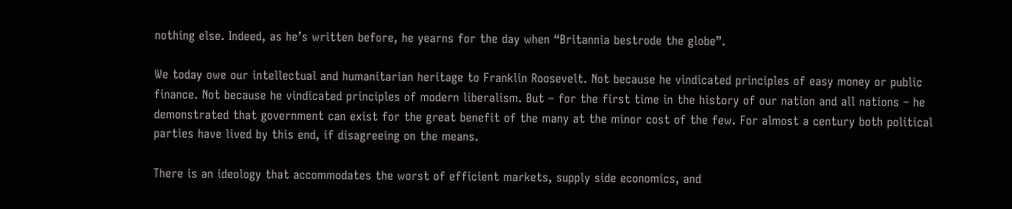nothing else. Indeed, as he’s written before, he yearns for the day when “Britannia bestrode the globe”.

We today owe our intellectual and humanitarian heritage to Franklin Roosevelt. Not because he vindicated principles of easy money or public finance. Not because he vindicated principles of modern liberalism. But – for the first time in the history of our nation and all nations – he demonstrated that government can exist for the great benefit of the many at the minor cost of the few. For almost a century both political parties have lived by this end, if disagreeing on the means.

There is an ideology that accommodates the worst of efficient markets, supply side economics, and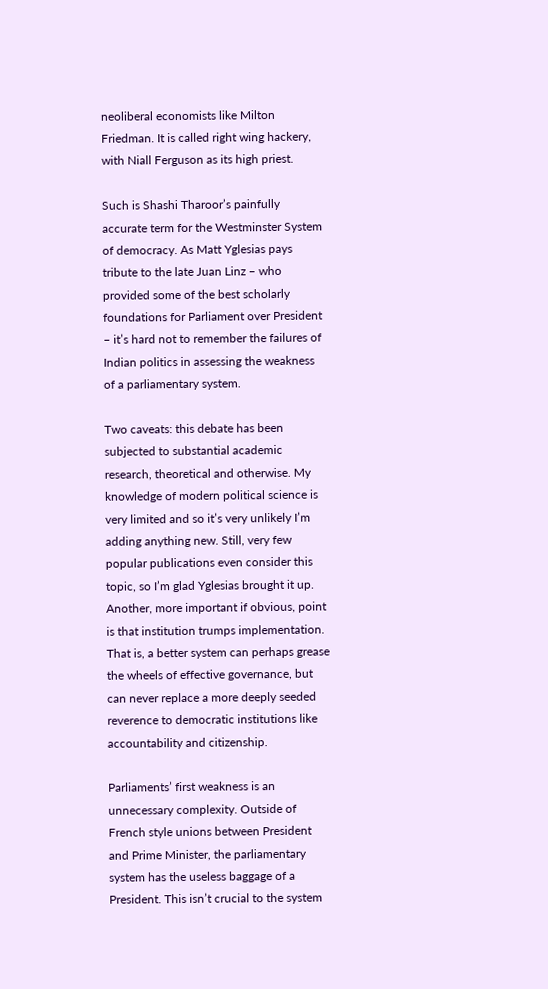neoliberal economists like Milton Friedman. It is called right wing hackery, with Niall Ferguson as its high priest.

Such is Shashi Tharoor’s painfully accurate term for the Westminster System of democracy. As Matt Yglesias pays tribute to the late Juan Linz – who provided some of the best scholarly foundations for Parliament over President – it’s hard not to remember the failures of Indian politics in assessing the weakness of a parliamentary system.

Two caveats: this debate has been subjected to substantial academic research, theoretical and otherwise. My knowledge of modern political science is very limited and so it’s very unlikely I’m adding anything new. Still, very few popular publications even consider this topic, so I’m glad Yglesias brought it up. Another, more important if obvious, point is that institution trumps implementation. That is, a better system can perhaps grease the wheels of effective governance, but can never replace a more deeply seeded reverence to democratic institutions like accountability and citizenship.

Parliaments’ first weakness is an unnecessary complexity. Outside of French style unions between President and Prime Minister, the parliamentary system has the useless baggage of a President. This isn’t crucial to the system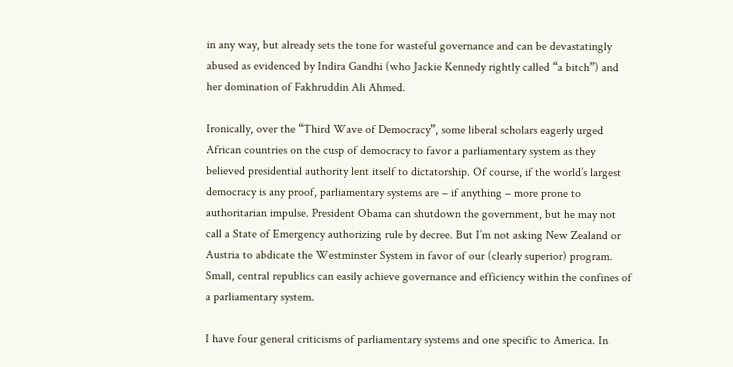in any way, but already sets the tone for wasteful governance and can be devastatingly abused as evidenced by Indira Gandhi (who Jackie Kennedy rightly called “a bitch”) and her domination of Fakhruddin Ali Ahmed.

Ironically, over the “Third Wave of Democracy”, some liberal scholars eagerly urged African countries on the cusp of democracy to favor a parliamentary system as they believed presidential authority lent itself to dictatorship. Of course, if the world’s largest democracy is any proof, parliamentary systems are – if anything – more prone to authoritarian impulse. President Obama can shutdown the government, but he may not call a State of Emergency authorizing rule by decree. But I’m not asking New Zealand or Austria to abdicate the Westminster System in favor of our (clearly superior) program. Small, central republics can easily achieve governance and efficiency within the confines of a parliamentary system.

I have four general criticisms of parliamentary systems and one specific to America. In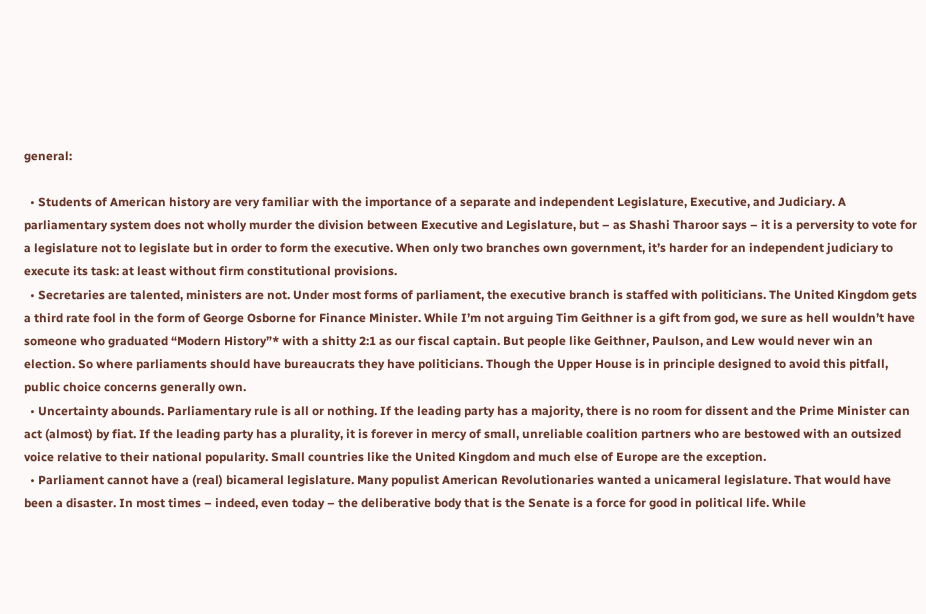general:

  • Students of American history are very familiar with the importance of a separate and independent Legislature, Executive, and Judiciary. A parliamentary system does not wholly murder the division between Executive and Legislature, but – as Shashi Tharoor says – it is a perversity to vote for a legislature not to legislate but in order to form the executive. When only two branches own government, it’s harder for an independent judiciary to execute its task: at least without firm constitutional provisions.
  • Secretaries are talented, ministers are not. Under most forms of parliament, the executive branch is staffed with politicians. The United Kingdom gets a third rate fool in the form of George Osborne for Finance Minister. While I’m not arguing Tim Geithner is a gift from god, we sure as hell wouldn’t have someone who graduated “Modern History”* with a shitty 2:1 as our fiscal captain. But people like Geithner, Paulson, and Lew would never win an election. So where parliaments should have bureaucrats they have politicians. Though the Upper House is in principle designed to avoid this pitfall, public choice concerns generally own.
  • Uncertainty abounds. Parliamentary rule is all or nothing. If the leading party has a majority, there is no room for dissent and the Prime Minister can act (almost) by fiat. If the leading party has a plurality, it is forever in mercy of small, unreliable coalition partners who are bestowed with an outsized voice relative to their national popularity. Small countries like the United Kingdom and much else of Europe are the exception.
  • Parliament cannot have a (real) bicameral legislature. Many populist American Revolutionaries wanted a unicameral legislature. That would have been a disaster. In most times – indeed, even today – the deliberative body that is the Senate is a force for good in political life. While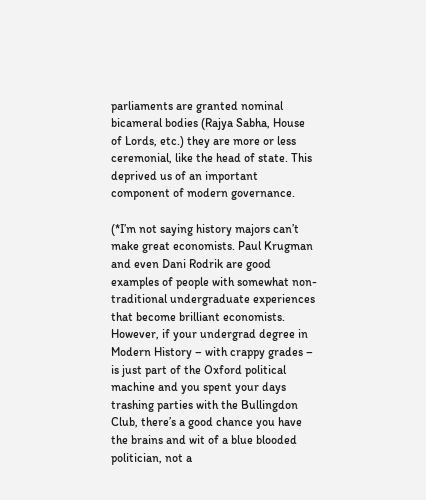parliaments are granted nominal bicameral bodies (Rajya Sabha, House of Lords, etc.) they are more or less ceremonial, like the head of state. This deprived us of an important component of modern governance.

(*I’m not saying history majors can’t make great economists. Paul Krugman and even Dani Rodrik are good examples of people with somewhat non-traditional undergraduate experiences that become brilliant economists. However, if your undergrad degree in Modern History – with crappy grades – is just part of the Oxford political machine and you spent your days trashing parties with the Bullingdon Club, there’s a good chance you have the brains and wit of a blue blooded politician, not a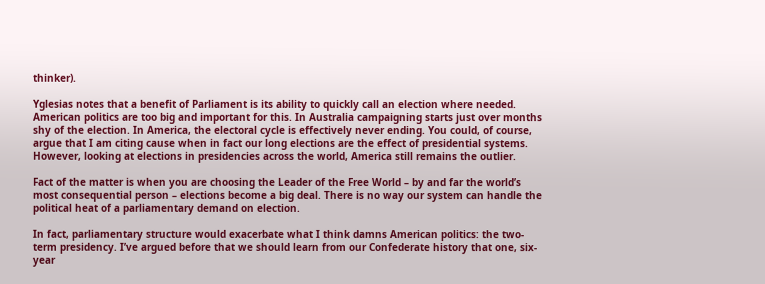thinker).

Yglesias notes that a benefit of Parliament is its ability to quickly call an election where needed. American politics are too big and important for this. In Australia campaigning starts just over months shy of the election. In America, the electoral cycle is effectively never ending. You could, of course, argue that I am citing cause when in fact our long elections are the effect of presidential systems. However, looking at elections in presidencies across the world, America still remains the outlier.

Fact of the matter is when you are choosing the Leader of the Free World – by and far the world’s most consequential person – elections become a big deal. There is no way our system can handle the political heat of a parliamentary demand on election.

In fact, parliamentary structure would exacerbate what I think damns American politics: the two-term presidency. I’ve argued before that we should learn from our Confederate history that one, six-year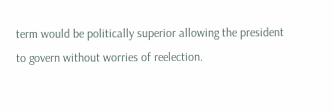term would be politically superior allowing the president to govern without worries of reelection.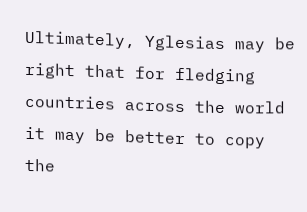Ultimately, Yglesias may be right that for fledging countries across the world it may be better to copy the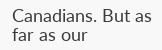Canadians. But as far as our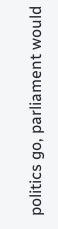politics go, parliament would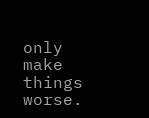only make things worse.